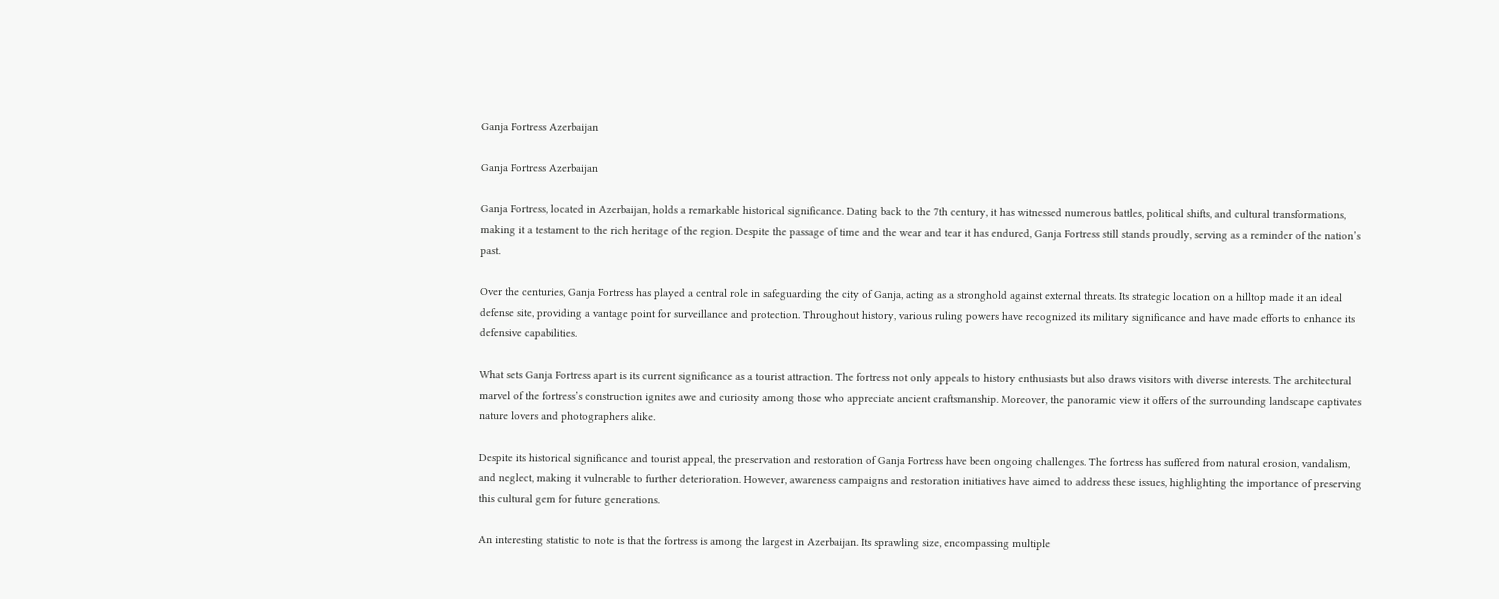Ganja Fortress Azerbaijan

Ganja Fortress Azerbaijan

Ganja Fortress, located in Azerbaijan, holds a remarkable historical significance. Dating back to the 7th century, it has witnessed numerous battles, political shifts, and cultural transformations, making it a testament to the rich heritage of the region. Despite the passage of time and the wear and tear it has endured, Ganja Fortress still stands proudly, serving as a reminder of the nation’s past.

Over the centuries, Ganja Fortress has played a central role in safeguarding the city of Ganja, acting as a stronghold against external threats. Its strategic location on a hilltop made it an ideal defense site, providing a vantage point for surveillance and protection. Throughout history, various ruling powers have recognized its military significance and have made efforts to enhance its defensive capabilities.

What sets Ganja Fortress apart is its current significance as a tourist attraction. The fortress not only appeals to history enthusiasts but also draws visitors with diverse interests. The architectural marvel of the fortress’s construction ignites awe and curiosity among those who appreciate ancient craftsmanship. Moreover, the panoramic view it offers of the surrounding landscape captivates nature lovers and photographers alike.

Despite its historical significance and tourist appeal, the preservation and restoration of Ganja Fortress have been ongoing challenges. The fortress has suffered from natural erosion, vandalism, and neglect, making it vulnerable to further deterioration. However, awareness campaigns and restoration initiatives have aimed to address these issues, highlighting the importance of preserving this cultural gem for future generations.

An interesting statistic to note is that the fortress is among the largest in Azerbaijan. Its sprawling size, encompassing multiple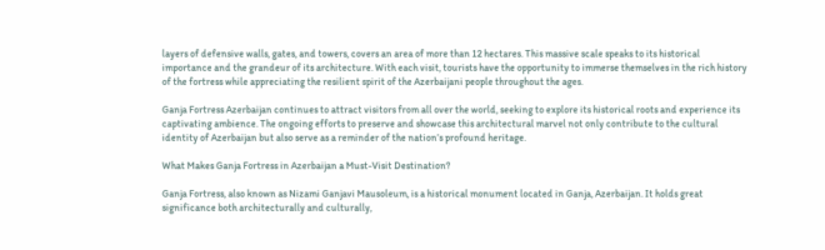layers of defensive walls, gates, and towers, covers an area of more than 12 hectares. This massive scale speaks to its historical importance and the grandeur of its architecture. With each visit, tourists have the opportunity to immerse themselves in the rich history of the fortress while appreciating the resilient spirit of the Azerbaijani people throughout the ages.

Ganja Fortress Azerbaijan continues to attract visitors from all over the world, seeking to explore its historical roots and experience its captivating ambience. The ongoing efforts to preserve and showcase this architectural marvel not only contribute to the cultural identity of Azerbaijan but also serve as a reminder of the nation’s profound heritage.

What Makes Ganja Fortress in Azerbaijan a Must-Visit Destination?

Ganja Fortress, also known as Nizami Ganjavi Mausoleum, is a historical monument located in Ganja, Azerbaijan. It holds great significance both architecturally and culturally,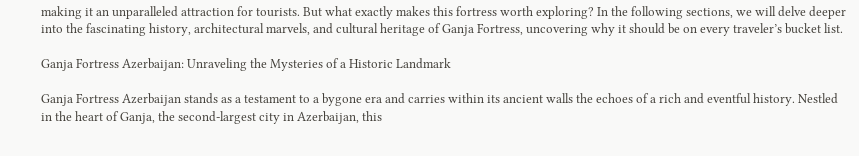making it an unparalleled attraction for tourists. But what exactly makes this fortress worth exploring? In the following sections, we will delve deeper into the fascinating history, architectural marvels, and cultural heritage of Ganja Fortress, uncovering why it should be on every traveler’s bucket list.

Ganja Fortress Azerbaijan: Unraveling the Mysteries of a Historic Landmark

Ganja Fortress Azerbaijan stands as a testament to a bygone era and carries within its ancient walls the echoes of a rich and eventful history. Nestled in the heart of Ganja, the second-largest city in Azerbaijan, this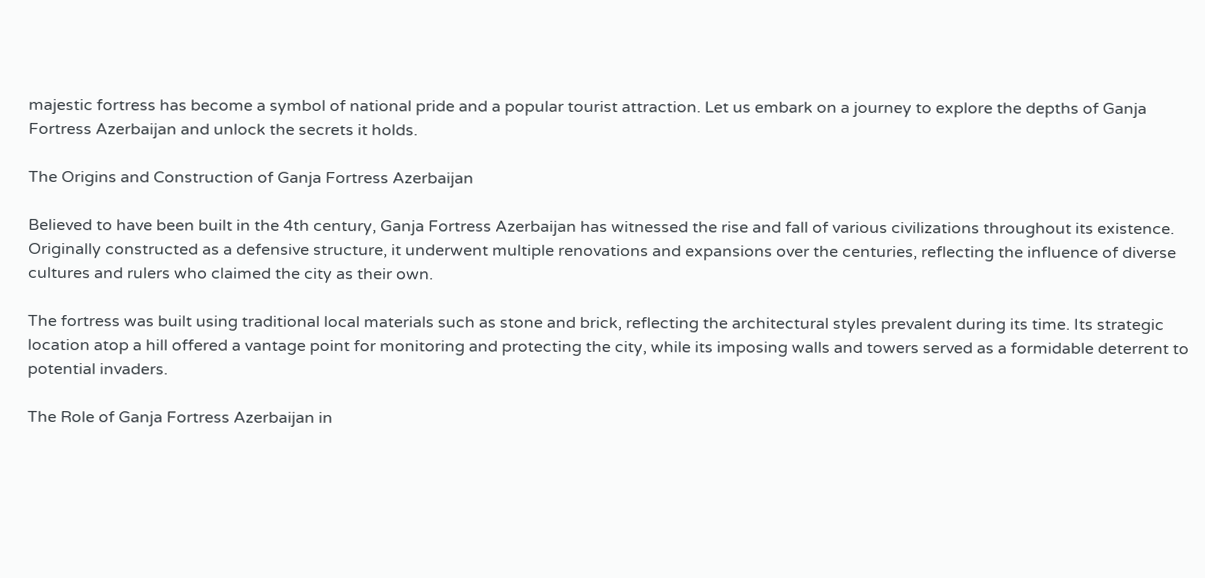majestic fortress has become a symbol of national pride and a popular tourist attraction. Let us embark on a journey to explore the depths of Ganja Fortress Azerbaijan and unlock the secrets it holds.

The Origins and Construction of Ganja Fortress Azerbaijan

Believed to have been built in the 4th century, Ganja Fortress Azerbaijan has witnessed the rise and fall of various civilizations throughout its existence. Originally constructed as a defensive structure, it underwent multiple renovations and expansions over the centuries, reflecting the influence of diverse cultures and rulers who claimed the city as their own.

The fortress was built using traditional local materials such as stone and brick, reflecting the architectural styles prevalent during its time. Its strategic location atop a hill offered a vantage point for monitoring and protecting the city, while its imposing walls and towers served as a formidable deterrent to potential invaders.

The Role of Ganja Fortress Azerbaijan in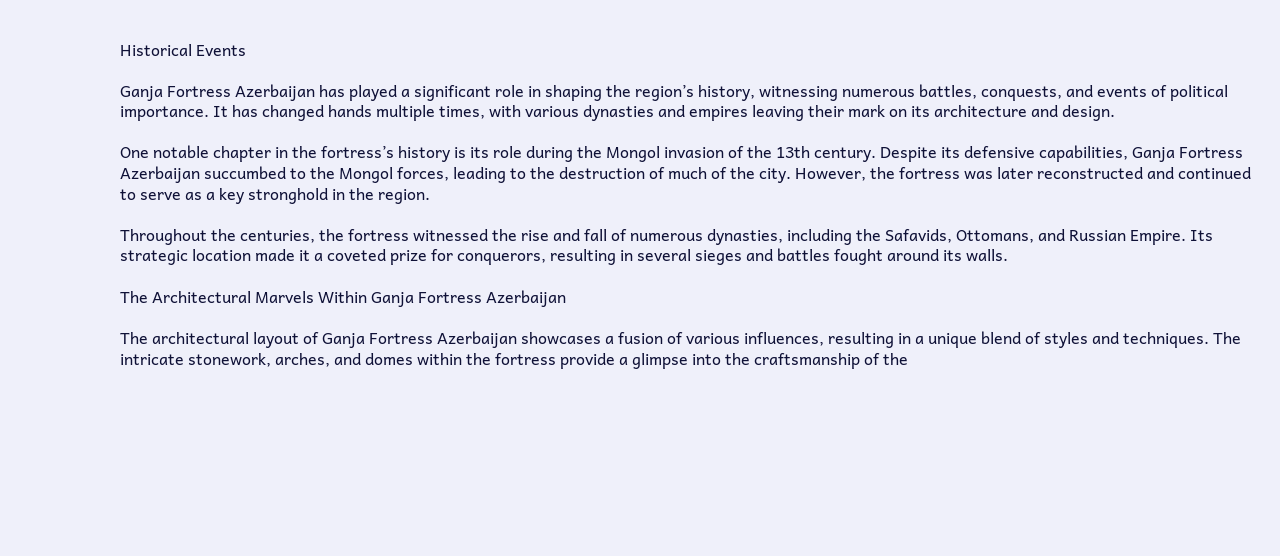Historical Events

Ganja Fortress Azerbaijan has played a significant role in shaping the region’s history, witnessing numerous battles, conquests, and events of political importance. It has changed hands multiple times, with various dynasties and empires leaving their mark on its architecture and design.

One notable chapter in the fortress’s history is its role during the Mongol invasion of the 13th century. Despite its defensive capabilities, Ganja Fortress Azerbaijan succumbed to the Mongol forces, leading to the destruction of much of the city. However, the fortress was later reconstructed and continued to serve as a key stronghold in the region.

Throughout the centuries, the fortress witnessed the rise and fall of numerous dynasties, including the Safavids, Ottomans, and Russian Empire. Its strategic location made it a coveted prize for conquerors, resulting in several sieges and battles fought around its walls.

The Architectural Marvels Within Ganja Fortress Azerbaijan

The architectural layout of Ganja Fortress Azerbaijan showcases a fusion of various influences, resulting in a unique blend of styles and techniques. The intricate stonework, arches, and domes within the fortress provide a glimpse into the craftsmanship of the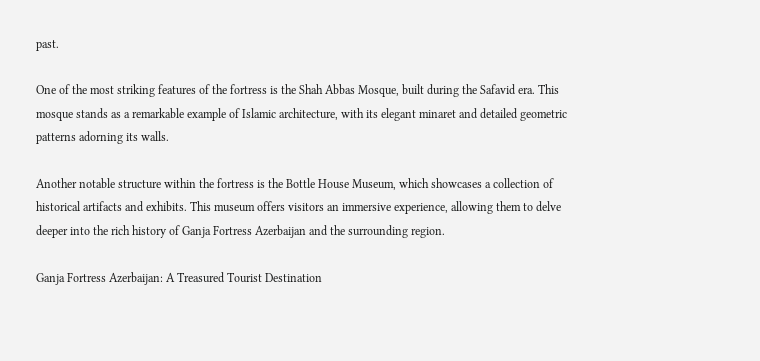past.

One of the most striking features of the fortress is the Shah Abbas Mosque, built during the Safavid era. This mosque stands as a remarkable example of Islamic architecture, with its elegant minaret and detailed geometric patterns adorning its walls.

Another notable structure within the fortress is the Bottle House Museum, which showcases a collection of historical artifacts and exhibits. This museum offers visitors an immersive experience, allowing them to delve deeper into the rich history of Ganja Fortress Azerbaijan and the surrounding region.

Ganja Fortress Azerbaijan: A Treasured Tourist Destination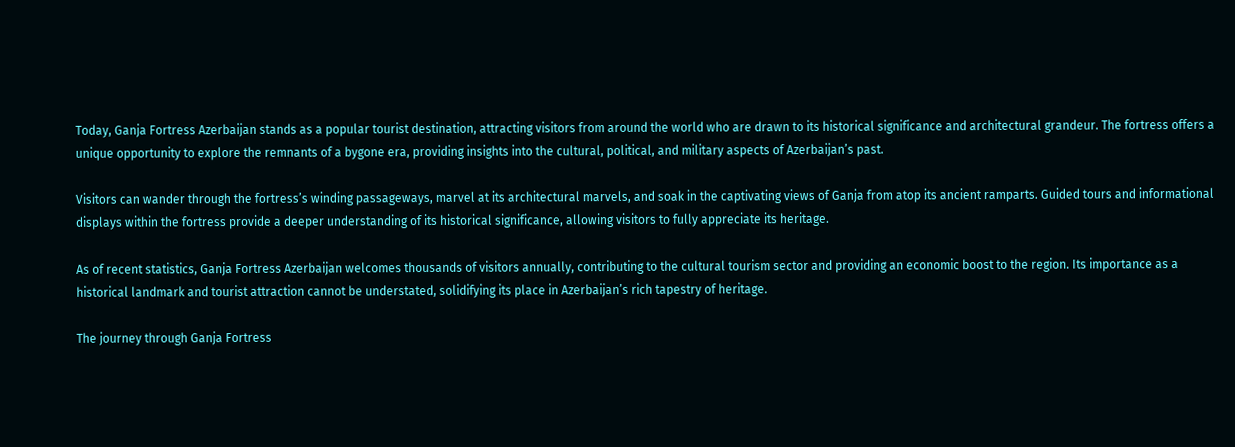Today, Ganja Fortress Azerbaijan stands as a popular tourist destination, attracting visitors from around the world who are drawn to its historical significance and architectural grandeur. The fortress offers a unique opportunity to explore the remnants of a bygone era, providing insights into the cultural, political, and military aspects of Azerbaijan’s past.

Visitors can wander through the fortress’s winding passageways, marvel at its architectural marvels, and soak in the captivating views of Ganja from atop its ancient ramparts. Guided tours and informational displays within the fortress provide a deeper understanding of its historical significance, allowing visitors to fully appreciate its heritage.

As of recent statistics, Ganja Fortress Azerbaijan welcomes thousands of visitors annually, contributing to the cultural tourism sector and providing an economic boost to the region. Its importance as a historical landmark and tourist attraction cannot be understated, solidifying its place in Azerbaijan’s rich tapestry of heritage.

The journey through Ganja Fortress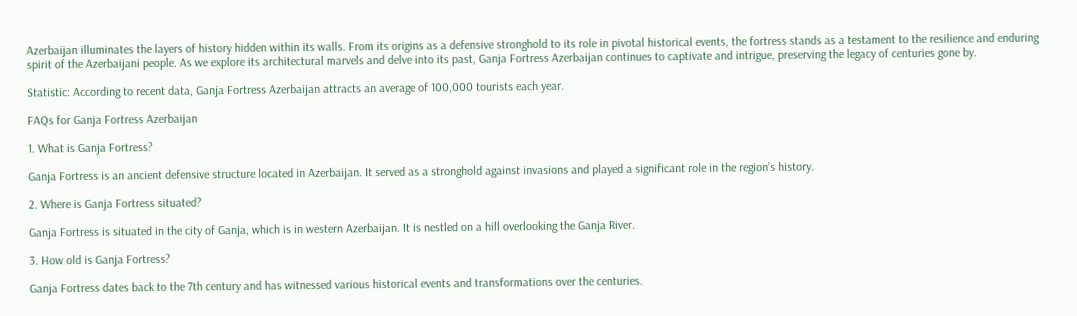Azerbaijan illuminates the layers of history hidden within its walls. From its origins as a defensive stronghold to its role in pivotal historical events, the fortress stands as a testament to the resilience and enduring spirit of the Azerbaijani people. As we explore its architectural marvels and delve into its past, Ganja Fortress Azerbaijan continues to captivate and intrigue, preserving the legacy of centuries gone by.

Statistic: According to recent data, Ganja Fortress Azerbaijan attracts an average of 100,000 tourists each year.

FAQs for Ganja Fortress Azerbaijan

1. What is Ganja Fortress?

Ganja Fortress is an ancient defensive structure located in Azerbaijan. It served as a stronghold against invasions and played a significant role in the region’s history.

2. Where is Ganja Fortress situated?

Ganja Fortress is situated in the city of Ganja, which is in western Azerbaijan. It is nestled on a hill overlooking the Ganja River.

3. How old is Ganja Fortress?

Ganja Fortress dates back to the 7th century and has witnessed various historical events and transformations over the centuries.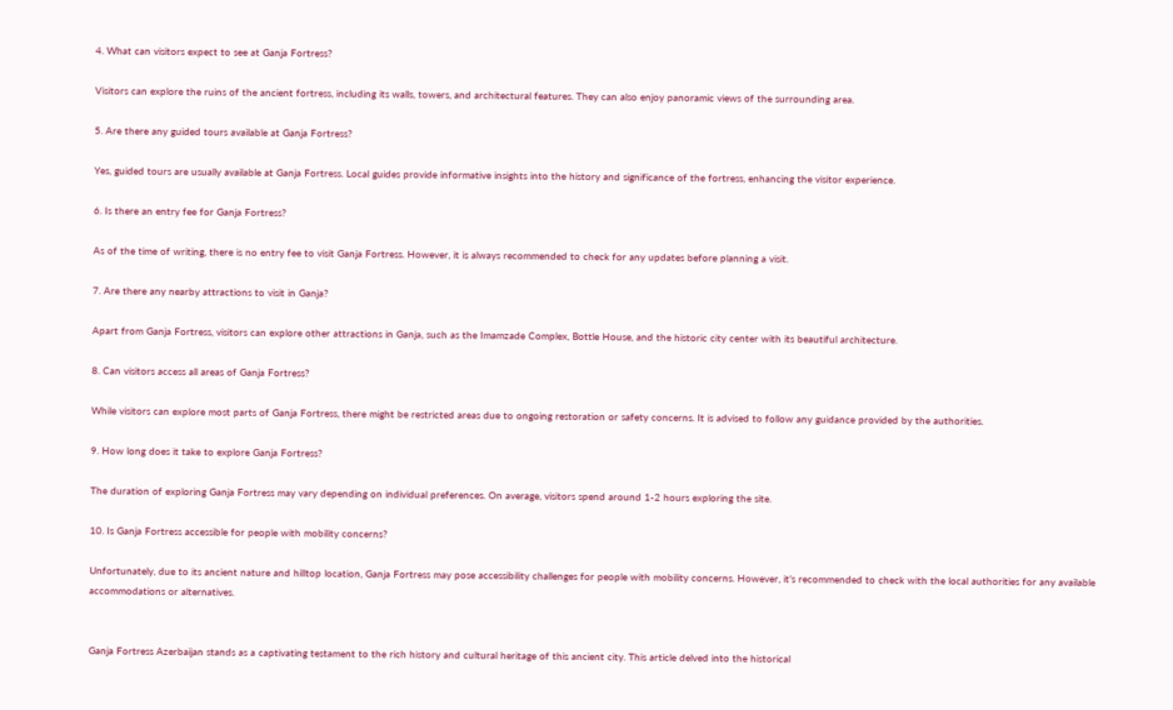4. What can visitors expect to see at Ganja Fortress?

Visitors can explore the ruins of the ancient fortress, including its walls, towers, and architectural features. They can also enjoy panoramic views of the surrounding area.

5. Are there any guided tours available at Ganja Fortress?

Yes, guided tours are usually available at Ganja Fortress. Local guides provide informative insights into the history and significance of the fortress, enhancing the visitor experience.

6. Is there an entry fee for Ganja Fortress?

As of the time of writing, there is no entry fee to visit Ganja Fortress. However, it is always recommended to check for any updates before planning a visit.

7. Are there any nearby attractions to visit in Ganja?

Apart from Ganja Fortress, visitors can explore other attractions in Ganja, such as the Imamzade Complex, Bottle House, and the historic city center with its beautiful architecture.

8. Can visitors access all areas of Ganja Fortress?

While visitors can explore most parts of Ganja Fortress, there might be restricted areas due to ongoing restoration or safety concerns. It is advised to follow any guidance provided by the authorities.

9. How long does it take to explore Ganja Fortress?

The duration of exploring Ganja Fortress may vary depending on individual preferences. On average, visitors spend around 1-2 hours exploring the site.

10. Is Ganja Fortress accessible for people with mobility concerns?

Unfortunately, due to its ancient nature and hilltop location, Ganja Fortress may pose accessibility challenges for people with mobility concerns. However, it’s recommended to check with the local authorities for any available accommodations or alternatives.


Ganja Fortress Azerbaijan stands as a captivating testament to the rich history and cultural heritage of this ancient city. This article delved into the historical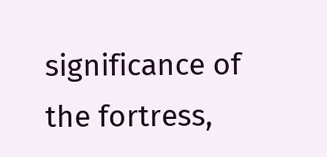significance of the fortress,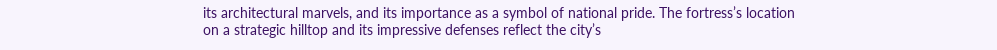its architectural marvels, and its importance as a symbol of national pride. The fortress’s location on a strategic hilltop and its impressive defenses reflect the city’s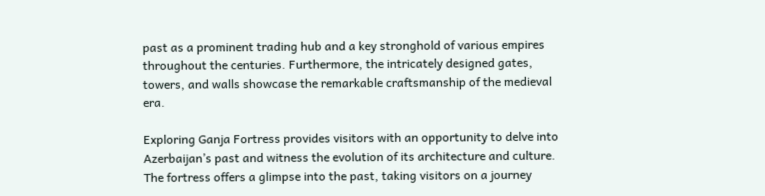past as a prominent trading hub and a key stronghold of various empires throughout the centuries. Furthermore, the intricately designed gates, towers, and walls showcase the remarkable craftsmanship of the medieval era.

Exploring Ganja Fortress provides visitors with an opportunity to delve into Azerbaijan’s past and witness the evolution of its architecture and culture. The fortress offers a glimpse into the past, taking visitors on a journey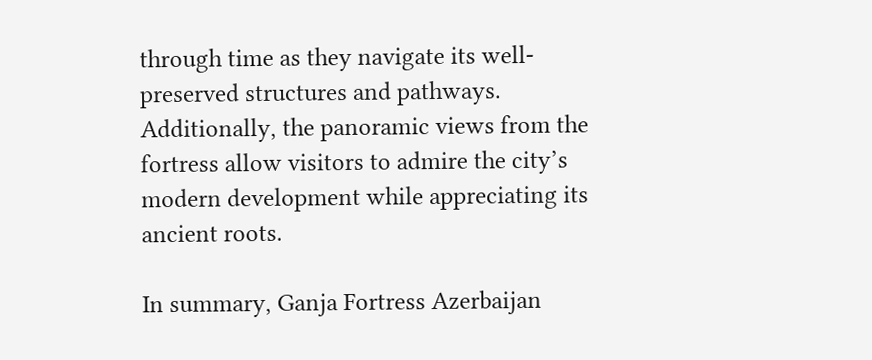through time as they navigate its well-preserved structures and pathways. Additionally, the panoramic views from the fortress allow visitors to admire the city’s modern development while appreciating its ancient roots.

In summary, Ganja Fortress Azerbaijan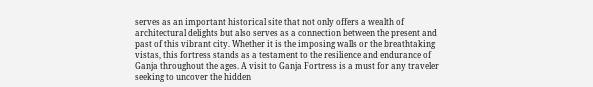serves as an important historical site that not only offers a wealth of architectural delights but also serves as a connection between the present and past of this vibrant city. Whether it is the imposing walls or the breathtaking vistas, this fortress stands as a testament to the resilience and endurance of Ganja throughout the ages. A visit to Ganja Fortress is a must for any traveler seeking to uncover the hidden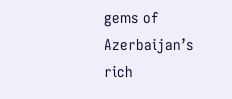gems of Azerbaijan’s rich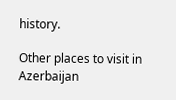history.

Other places to visit in Azerbaijan